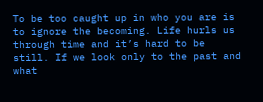To be too caught up in who you are is to ignore the becoming. Life hurls us through time and it’s hard to be still. If we look only to the past and what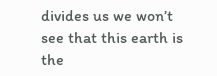divides us we won’t see that this earth is the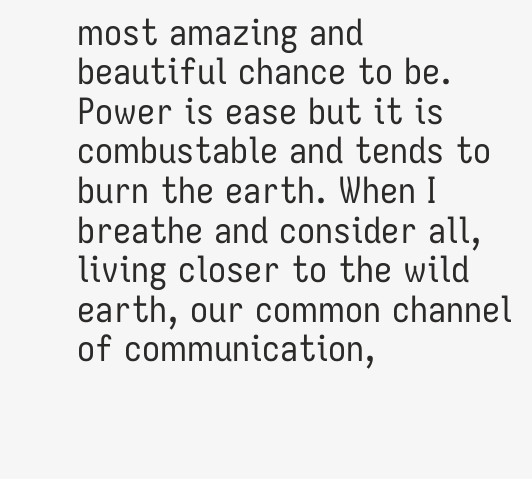most amazing and beautiful chance to be. Power is ease but it is combustable and tends to burn the earth. When I breathe and consider all, living closer to the wild earth, our common channel of communication,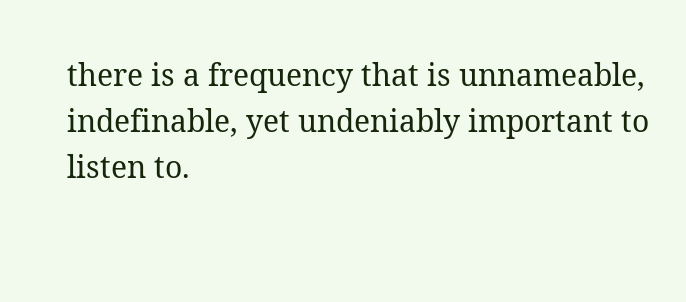there is a frequency that is unnameable, indefinable, yet undeniably important to listen to.